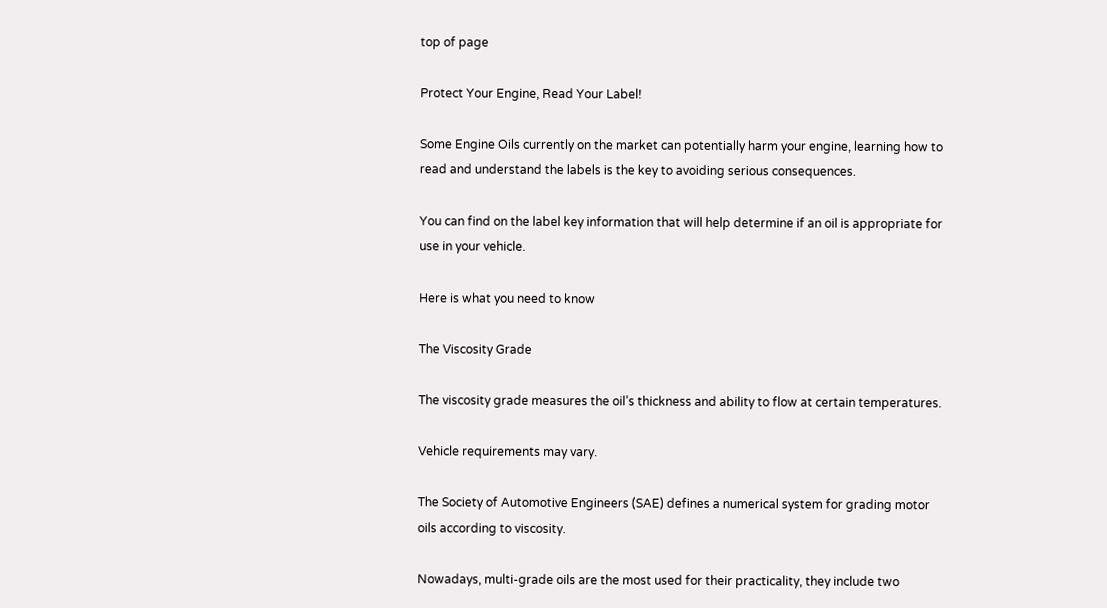top of page

Protect Your Engine, Read Your Label!

Some Engine Oils currently on the market can potentially harm your engine, learning how to read and understand the labels is the key to avoiding serious consequences.

You can find on the label key information that will help determine if an oil is appropriate for use in your vehicle.

Here is what you need to know

The Viscosity Grade

The viscosity grade measures the oil’s thickness and ability to flow at certain temperatures.

Vehicle requirements may vary.

The Society of Automotive Engineers (SAE) defines a numerical system for grading motor oils according to viscosity.

Nowadays, multi-grade oils are the most used for their practicality, they include two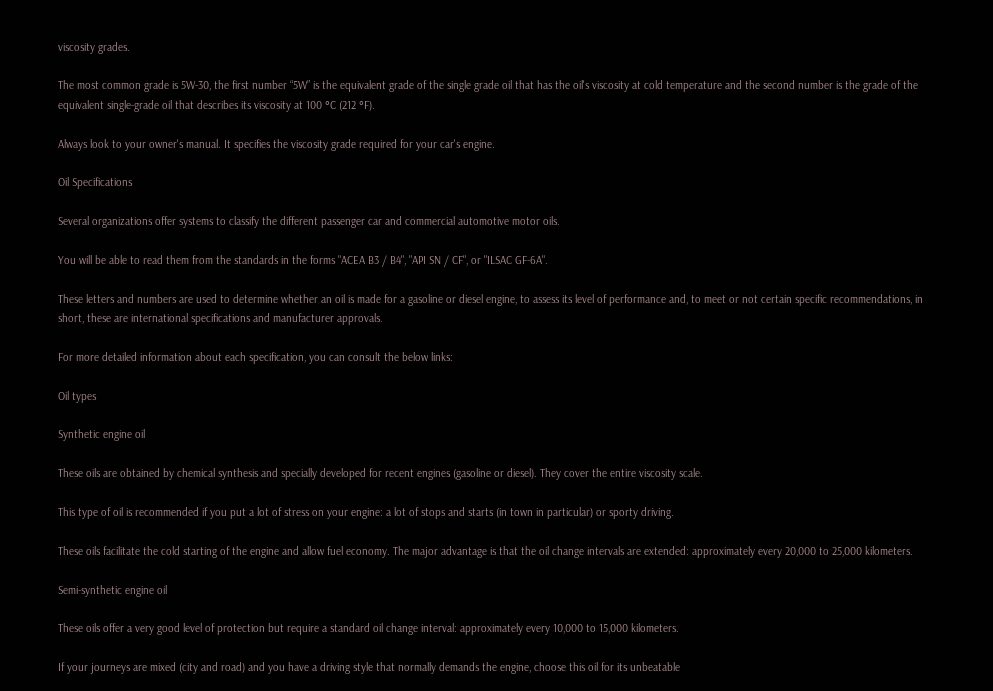viscosity grades.

The most common grade is 5W-30, the first number “5W” is the equivalent grade of the single grade oil that has the oil's viscosity at cold temperature and the second number is the grade of the equivalent single-grade oil that describes its viscosity at 100 °C (212 °F).

Always look to your owner's manual. It specifies the viscosity grade required for your car's engine.

Oil Specifications

Several organizations offer systems to classify the different passenger car and commercial automotive motor oils.

You will be able to read them from the standards in the forms "ACEA B3 / B4", "API SN / CF", or "ILSAC GF-6A".

These letters and numbers are used to determine whether an oil is made for a gasoline or diesel engine, to assess its level of performance and, to meet or not certain specific recommendations, in short, these are international specifications and manufacturer approvals.

For more detailed information about each specification, you can consult the below links:

Oil types

Synthetic engine oil

These oils are obtained by chemical synthesis and specially developed for recent engines (gasoline or diesel). They cover the entire viscosity scale.

This type of oil is recommended if you put a lot of stress on your engine: a lot of stops and starts (in town in particular) or sporty driving.

These oils facilitate the cold starting of the engine and allow fuel economy. The major advantage is that the oil change intervals are extended: approximately every 20,000 to 25,000 kilometers.

Semi-synthetic engine oil

These oils offer a very good level of protection but require a standard oil change interval: approximately every 10,000 to 15,000 kilometers.

If your journeys are mixed (city and road) and you have a driving style that normally demands the engine, choose this oil for its unbeatable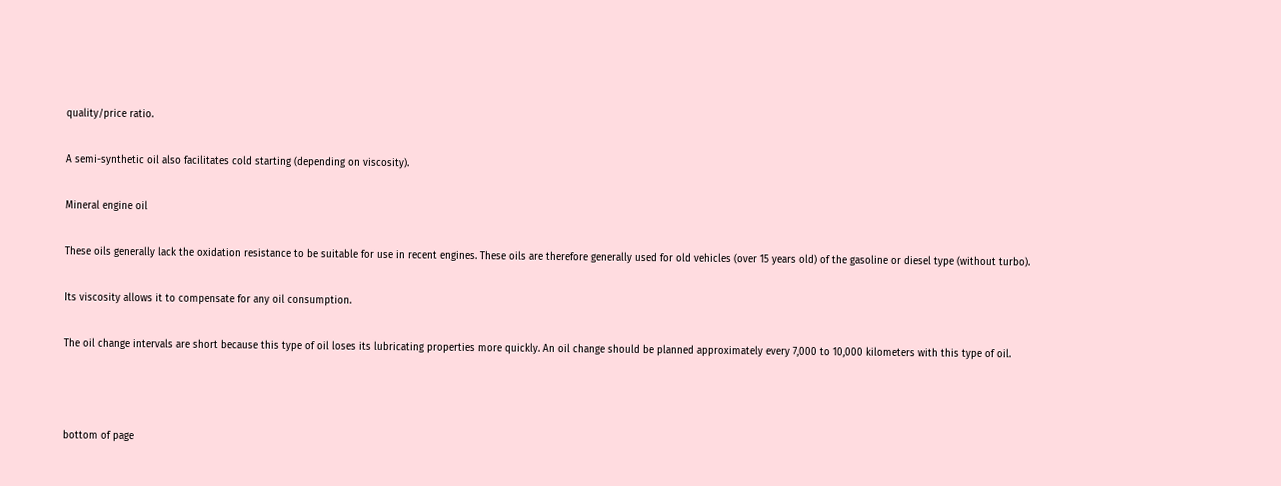quality/price ratio.

A semi-synthetic oil also facilitates cold starting (depending on viscosity).

Mineral engine oil

These oils generally lack the oxidation resistance to be suitable for use in recent engines. These oils are therefore generally used for old vehicles (over 15 years old) of the gasoline or diesel type (without turbo).

Its viscosity allows it to compensate for any oil consumption.

The oil change intervals are short because this type of oil loses its lubricating properties more quickly. An oil change should be planned approximately every 7,000 to 10,000 kilometers with this type of oil.



bottom of page